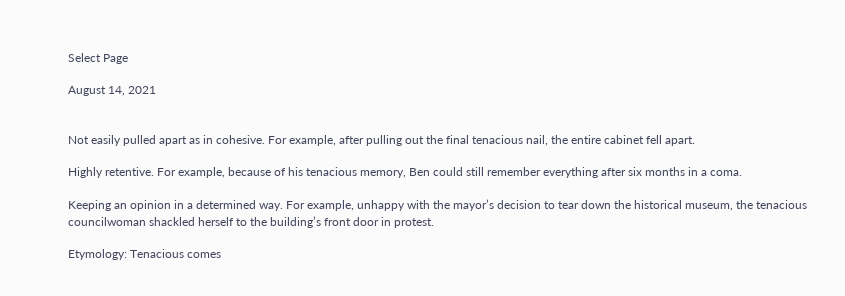Select Page

August 14, 2021


Not easily pulled apart as in cohesive. For example, after pulling out the final tenacious nail, the entire cabinet fell apart.

Highly retentive. For example, because of his tenacious memory, Ben could still remember everything after six months in a coma.

Keeping an opinion in a determined way. For example, unhappy with the mayor’s decision to tear down the historical museum, the tenacious councilwoman shackled herself to the building’s front door in protest.

Etymology: Tenacious comes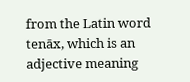from the Latin word tenāx, which is an adjective meaning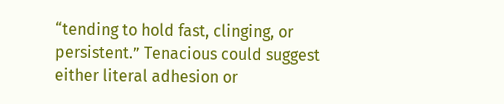“tending to hold fast, clinging, or persistent.” Tenacious could suggest either literal adhesion or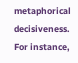metaphorical decisiveness. For instance,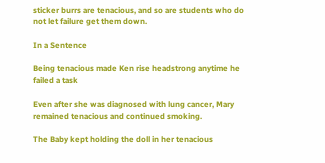sticker burrs are tenacious, and so are students who do not let failure get them down.

In a Sentence

Being tenacious made Ken rise headstrong anytime he failed a task

Even after she was diagnosed with lung cancer, Mary remained tenacious and continued smoking.

The Baby kept holding the doll in her tenacious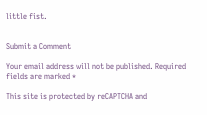little fist.


Submit a Comment

Your email address will not be published. Required fields are marked *

This site is protected by reCAPTCHA and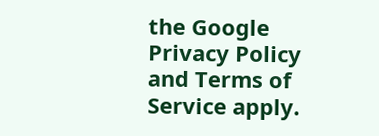the Google Privacy Policy and Terms of Service apply.